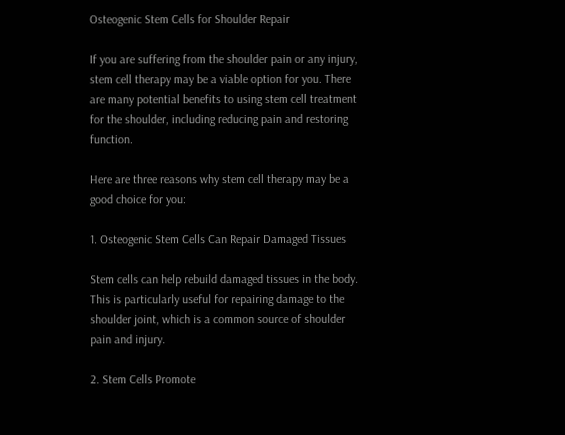Osteogenic Stem Cells for Shoulder Repair

If you are suffering from the shoulder pain or any injury, stem cell therapy may be a viable option for you. There are many potential benefits to using stem cell treatment for the shoulder, including reducing pain and restoring function.

Here are three reasons why stem cell therapy may be a good choice for you:

1. Osteogenic Stem Cells Can Repair Damaged Tissues

Stem cells can help rebuild damaged tissues in the body. This is particularly useful for repairing damage to the shoulder joint, which is a common source of shoulder pain and injury.

2. Stem Cells Promote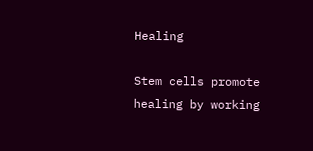Healing

Stem cells promote healing by working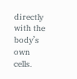directly with the body’s own cells.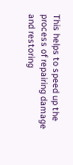This helps to speed up the process of repairing damage and restoring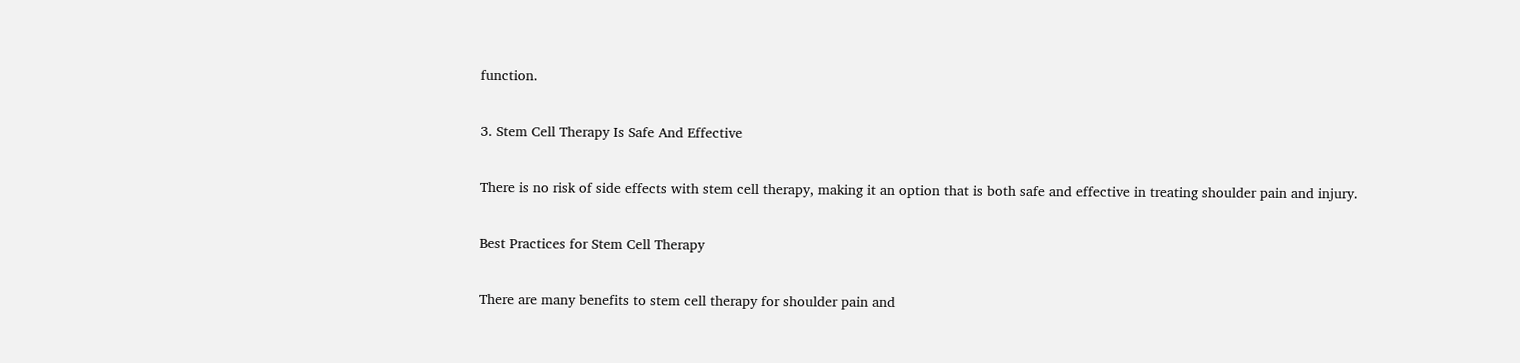function.

3. Stem Cell Therapy Is Safe And Effective

There is no risk of side effects with stem cell therapy, making it an option that is both safe and effective in treating shoulder pain and injury.

Best Practices for Stem Cell Therapy

There are many benefits to stem cell therapy for shoulder pain and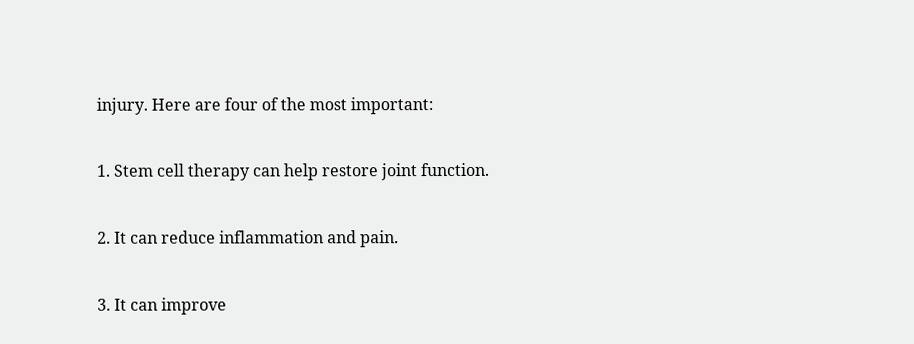injury. Here are four of the most important:

1. Stem cell therapy can help restore joint function.

2. It can reduce inflammation and pain.

3. It can improve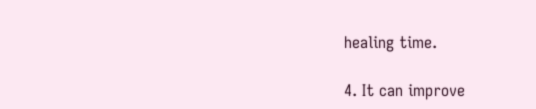healing time.

4. It can improve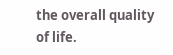the overall quality of life.